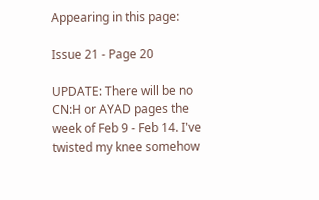Appearing in this page:

Issue 21 - Page 20

UPDATE: There will be no CN:H or AYAD pages the week of Feb 9 - Feb 14. I've twisted my knee somehow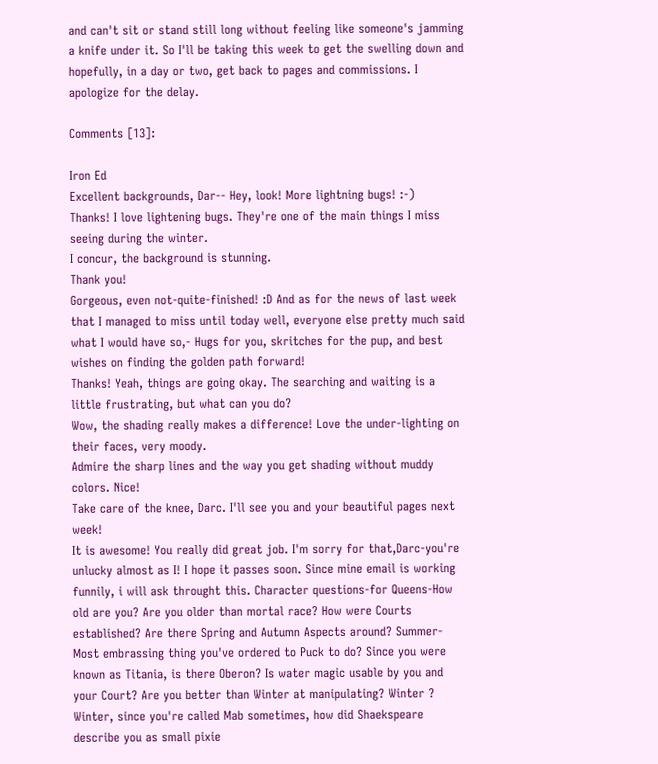and can't sit or stand still long without feeling like someone's jamming a knife under it. So I'll be taking this week to get the swelling down and hopefully, in a day or two, get back to pages and commissions. I apologize for the delay.

Comments [13]:

Iron Ed
Excellent backgrounds, Dar-- Hey, look! More lightning bugs! :-)
Thanks! I love lightening bugs. They're one of the main things I miss seeing during the winter.
I concur, the background is stunning.
Thank you!
Gorgeous, even not-quite-finished! :D And as for the news of last week that I managed to miss until today well, everyone else pretty much said what I would have so,- Hugs for you, skritches for the pup, and best wishes on finding the golden path forward!
Thanks! Yeah, things are going okay. The searching and waiting is a little frustrating, but what can you do?
Wow, the shading really makes a difference! Love the under-lighting on their faces, very moody.
Admire the sharp lines and the way you get shading without muddy colors. Nice!
Take care of the knee, Darc. I'll see you and your beautiful pages next week!
It is awesome! You really did great job. I'm sorry for that,Darc-you're unlucky almost as I! I hope it passes soon. Since mine email is working funnily, i will ask throught this. Character questions-for Queens-How old are you? Are you older than mortal race? How were Courts established? Are there Spring and Autumn Aspects around? Summer- Most embrassing thing you've ordered to Puck to do? Since you were known as Titania, is there Oberon? Is water magic usable by you and your Court? Are you better than Winter at manipulating? Winter ? Winter, since you're called Mab sometimes, how did Shaekspeare describe you as small pixie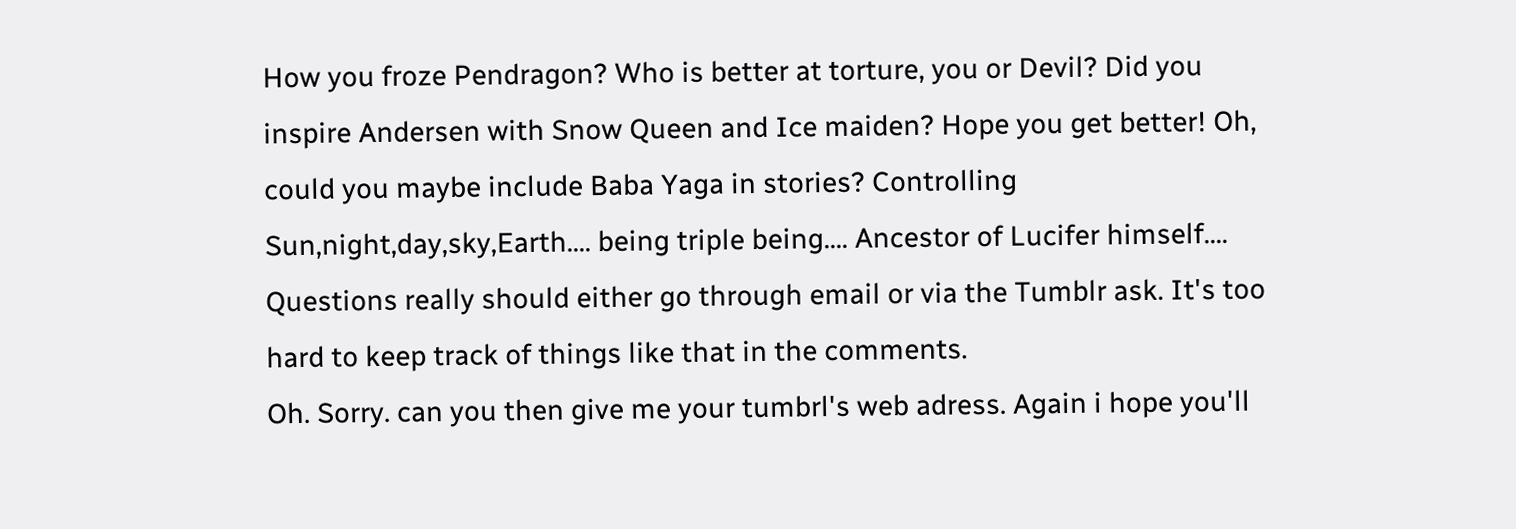How you froze Pendragon? Who is better at torture, you or Devil? Did you inspire Andersen with Snow Queen and Ice maiden? Hope you get better! Oh, could you maybe include Baba Yaga in stories? Controlling Sun,night,day,sky,Earth.... being triple being.... Ancestor of Lucifer himself....
Questions really should either go through email or via the Tumblr ask. It's too hard to keep track of things like that in the comments.
Oh. Sorry. can you then give me your tumbrl's web adress. Again i hope you'll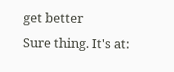get better
Sure thing. It's at: